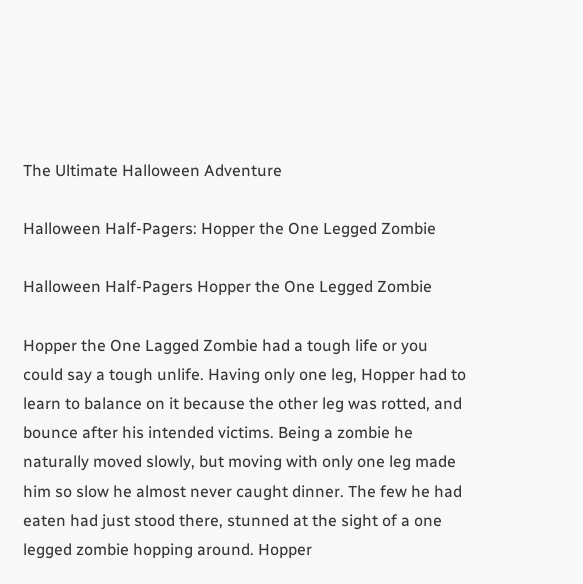The Ultimate Halloween Adventure

Halloween Half-Pagers: Hopper the One Legged Zombie

Halloween Half-Pagers Hopper the One Legged Zombie

Hopper the One Lagged Zombie had a tough life or you could say a tough unlife. Having only one leg, Hopper had to learn to balance on it because the other leg was rotted, and bounce after his intended victims. Being a zombie he naturally moved slowly, but moving with only one leg made him so slow he almost never caught dinner. The few he had eaten had just stood there, stunned at the sight of a one legged zombie hopping around. Hopper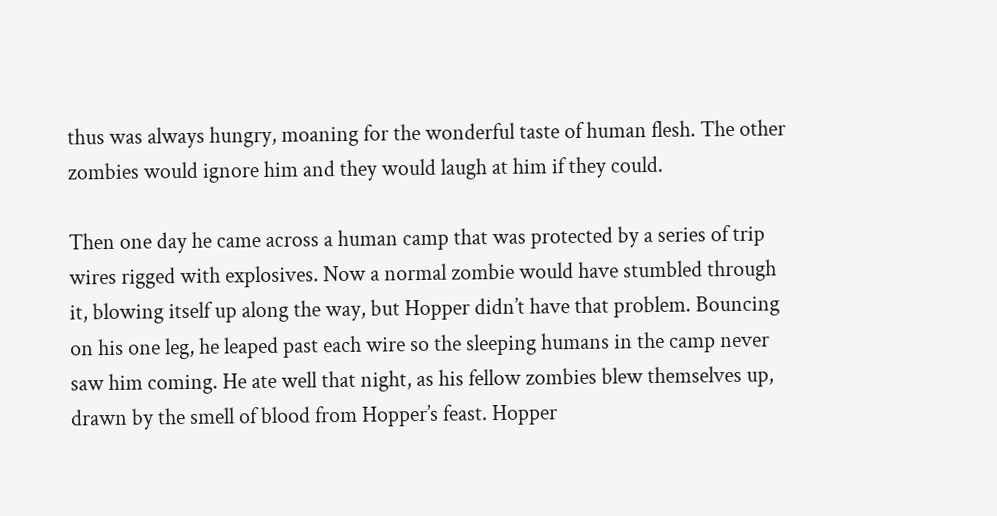thus was always hungry, moaning for the wonderful taste of human flesh. The other zombies would ignore him and they would laugh at him if they could.

Then one day he came across a human camp that was protected by a series of trip wires rigged with explosives. Now a normal zombie would have stumbled through it, blowing itself up along the way, but Hopper didn’t have that problem. Bouncing on his one leg, he leaped past each wire so the sleeping humans in the camp never saw him coming. He ate well that night, as his fellow zombies blew themselves up, drawn by the smell of blood from Hopper’s feast. Hopper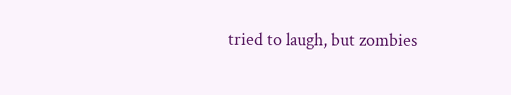tried to laugh, but zombies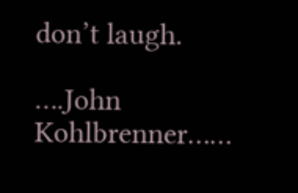don’t laugh.

….John Kohlbrenner……